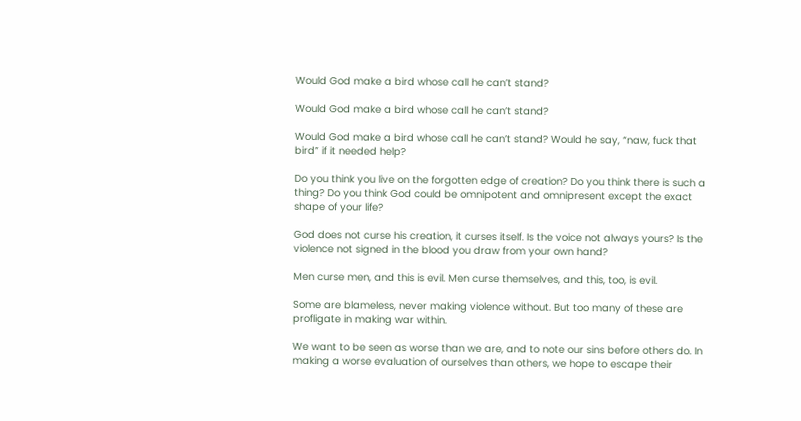Would God make a bird whose call he can’t stand?

Would God make a bird whose call he can’t stand?

Would God make a bird whose call he can’t stand? Would he say, “naw, fuck that bird” if it needed help?

Do you think you live on the forgotten edge of creation? Do you think there is such a thing? Do you think God could be omnipotent and omnipresent except the exact shape of your life?

God does not curse his creation, it curses itself. Is the voice not always yours? Is the violence not signed in the blood you draw from your own hand?

Men curse men, and this is evil. Men curse themselves, and this, too, is evil.

Some are blameless, never making violence without. But too many of these are profligate in making war within.

We want to be seen as worse than we are, and to note our sins before others do. In making a worse evaluation of ourselves than others, we hope to escape their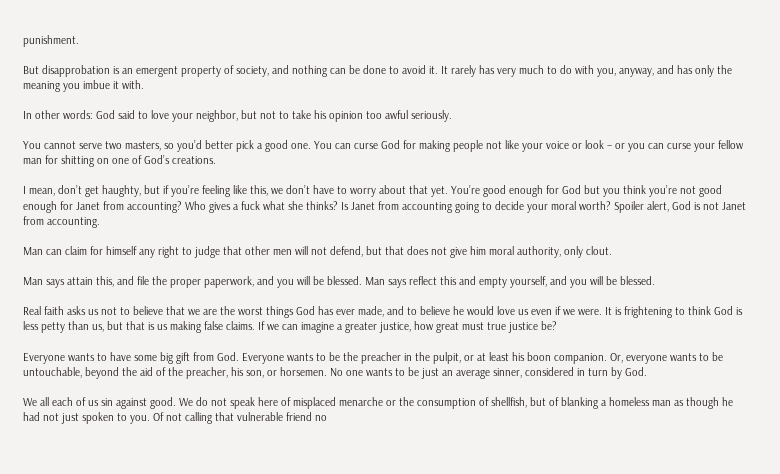punishment.

But disapprobation is an emergent property of society, and nothing can be done to avoid it. It rarely has very much to do with you, anyway, and has only the meaning you imbue it with.

In other words: God said to love your neighbor, but not to take his opinion too awful seriously.

You cannot serve two masters, so you’d better pick a good one. You can curse God for making people not like your voice or look – or you can curse your fellow man for shitting on one of God’s creations.

I mean, don’t get haughty, but if you’re feeling like this, we don’t have to worry about that yet. You’re good enough for God but you think you’re not good enough for Janet from accounting? Who gives a fuck what she thinks? Is Janet from accounting going to decide your moral worth? Spoiler alert, God is not Janet from accounting.

Man can claim for himself any right to judge that other men will not defend, but that does not give him moral authority, only clout.

Man says attain this, and file the proper paperwork, and you will be blessed. Man says reflect this and empty yourself, and you will be blessed.

Real faith asks us not to believe that we are the worst things God has ever made, and to believe he would love us even if we were. It is frightening to think God is less petty than us, but that is us making false claims. If we can imagine a greater justice, how great must true justice be?

Everyone wants to have some big gift from God. Everyone wants to be the preacher in the pulpit, or at least his boon companion. Or, everyone wants to be untouchable, beyond the aid of the preacher, his son, or horsemen. No one wants to be just an average sinner, considered in turn by God.

We all each of us sin against good. We do not speak here of misplaced menarche or the consumption of shellfish, but of blanking a homeless man as though he had not just spoken to you. Of not calling that vulnerable friend no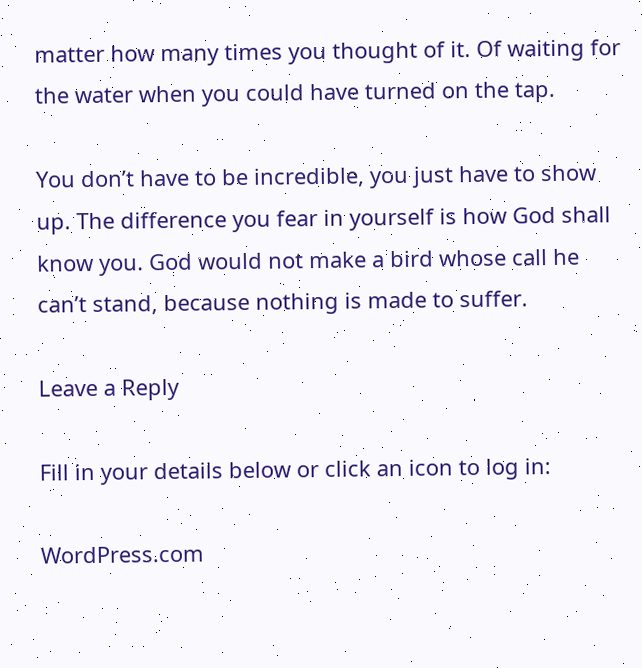matter how many times you thought of it. Of waiting for the water when you could have turned on the tap.

You don’t have to be incredible, you just have to show up. The difference you fear in yourself is how God shall know you. God would not make a bird whose call he can’t stand, because nothing is made to suffer.

Leave a Reply

Fill in your details below or click an icon to log in:

WordPress.com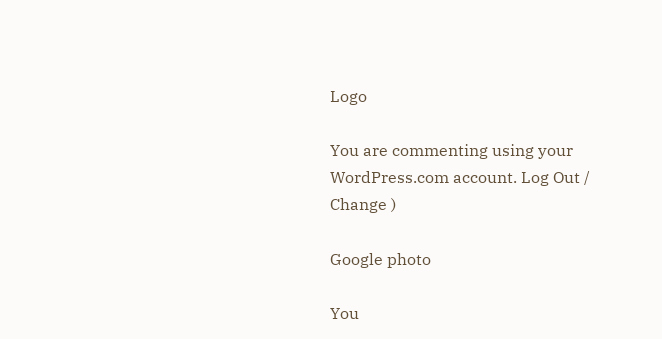Logo

You are commenting using your WordPress.com account. Log Out /  Change )

Google photo

You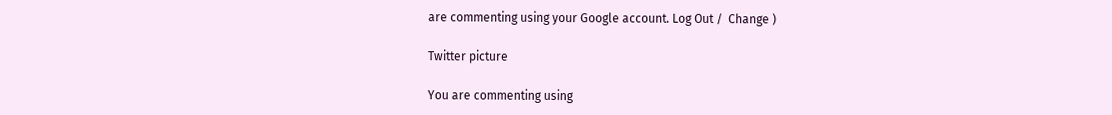are commenting using your Google account. Log Out /  Change )

Twitter picture

You are commenting using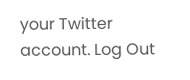your Twitter account. Log Out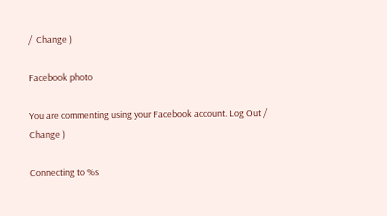/  Change )

Facebook photo

You are commenting using your Facebook account. Log Out /  Change )

Connecting to %s